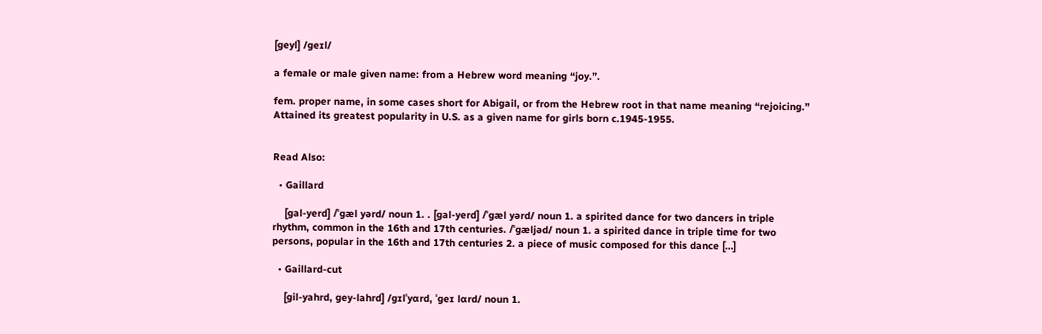[geyl] /geɪl/

a female or male given name: from a Hebrew word meaning “joy.”.

fem. proper name, in some cases short for Abigail, or from the Hebrew root in that name meaning “rejoicing.” Attained its greatest popularity in U.S. as a given name for girls born c.1945-1955.


Read Also:

  • Gaillard

    [gal-yerd] /ˈgæl yərd/ noun 1. . [gal-yerd] /ˈgæl yərd/ noun 1. a spirited dance for two dancers in triple rhythm, common in the 16th and 17th centuries. /ˈɡæljəd/ noun 1. a spirited dance in triple time for two persons, popular in the 16th and 17th centuries 2. a piece of music composed for this dance […]

  • Gaillard-cut

    [gil-yahrd, gey-lahrd] /gɪlˈyɑrd, ˈgeɪ lɑrd/ noun 1.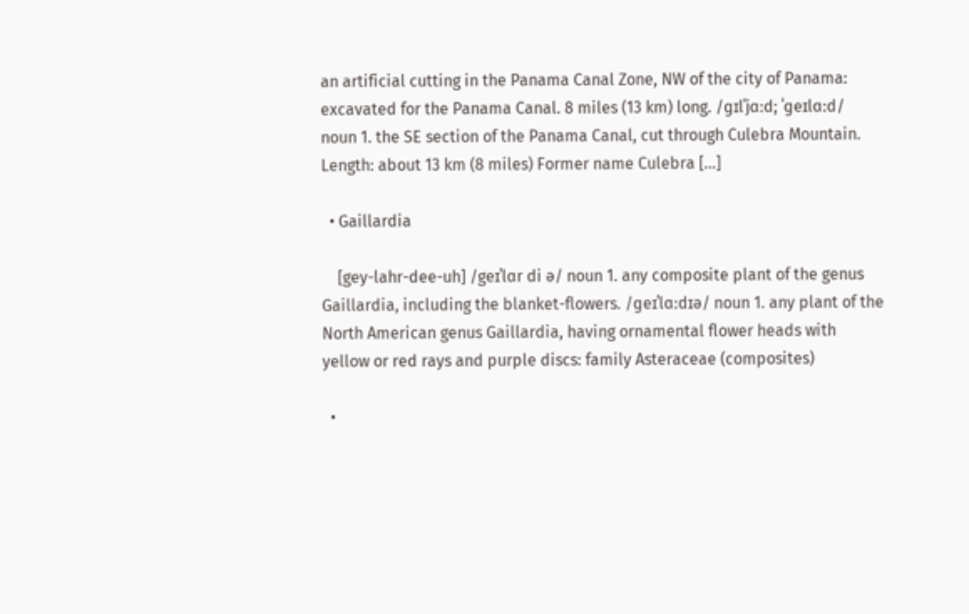an artificial cutting in the Panama Canal Zone, NW of the city of Panama: excavated for the Panama Canal. 8 miles (13 km) long. /ɡɪlˈjɑːd; ˈɡeɪlɑːd/ noun 1. the SE section of the Panama Canal, cut through Culebra Mountain. Length: about 13 km (8 miles) Former name Culebra […]

  • Gaillardia

    [gey-lahr-dee-uh] /geɪˈlɑr di ə/ noun 1. any composite plant of the genus Gaillardia, including the blanket-flowers. /ɡeɪˈlɑːdɪə/ noun 1. any plant of the North American genus Gaillardia, having ornamental flower heads with yellow or red rays and purple discs: family Asteraceae (composites)

  •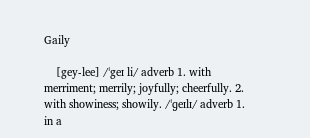Gaily

    [gey-lee] /ˈgeɪ li/ adverb 1. with merriment; merrily; joyfully; cheerfully. 2. with showiness; showily. /ˈɡeɪlɪ/ adverb 1. in a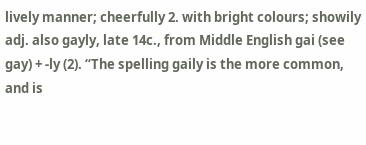lively manner; cheerfully 2. with bright colours; showily adj. also gayly, late 14c., from Middle English gai (see gay) + -ly (2). “The spelling gaily is the more common, and is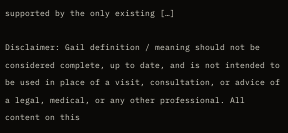supported by the only existing […]

Disclaimer: Gail definition / meaning should not be considered complete, up to date, and is not intended to be used in place of a visit, consultation, or advice of a legal, medical, or any other professional. All content on this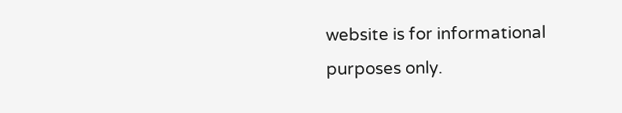website is for informational purposes only.